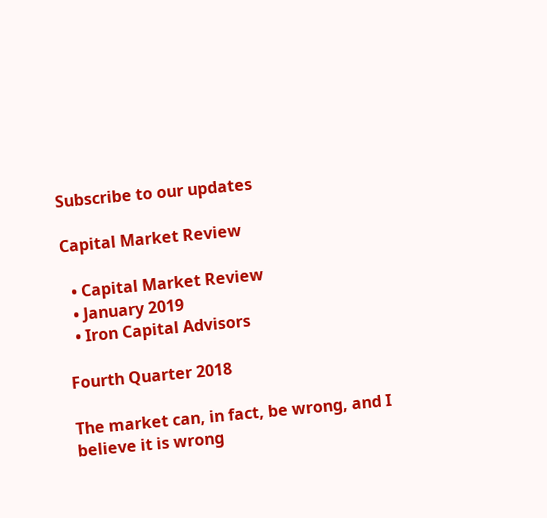Subscribe to our updates

Capital Market Review

  • Capital Market Review
  • January 2019
  • Iron Capital Advisors

Fourth Quarter 2018

The market can, in fact, be wrong, and I believe it is wrong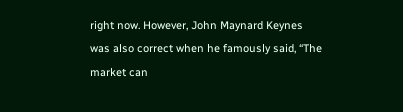right now. However, John Maynard Keynes was also correct when he famously said, “The market can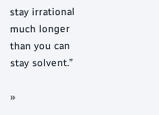stay irrational much longer than you can stay solvent.”

»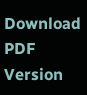Download PDF Version